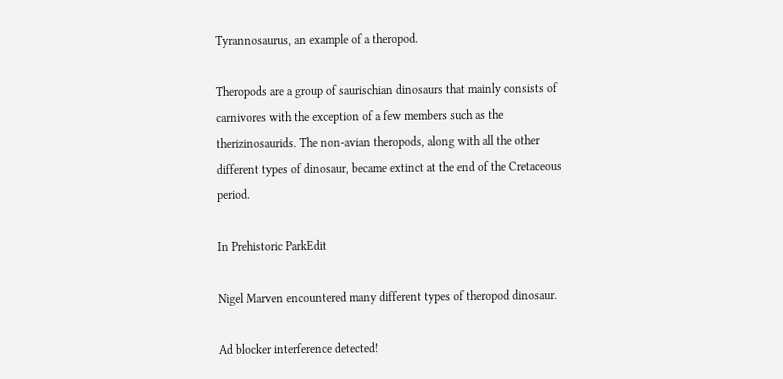Tyrannosaurus, an example of a theropod.

Theropods are a group of saurischian dinosaurs that mainly consists of carnivores with the exception of a few members such as the therizinosaurids. The non-avian theropods, along with all the other different types of dinosaur, became extinct at the end of the Cretaceous period.

In Prehistoric ParkEdit

Nigel Marven encountered many different types of theropod dinosaur.

Ad blocker interference detected!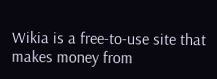Wikia is a free-to-use site that makes money from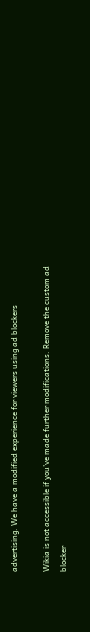advertising. We have a modified experience for viewers using ad blockers

Wikia is not accessible if you’ve made further modifications. Remove the custom ad blocker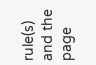rule(s) and the page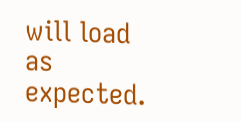will load as expected.